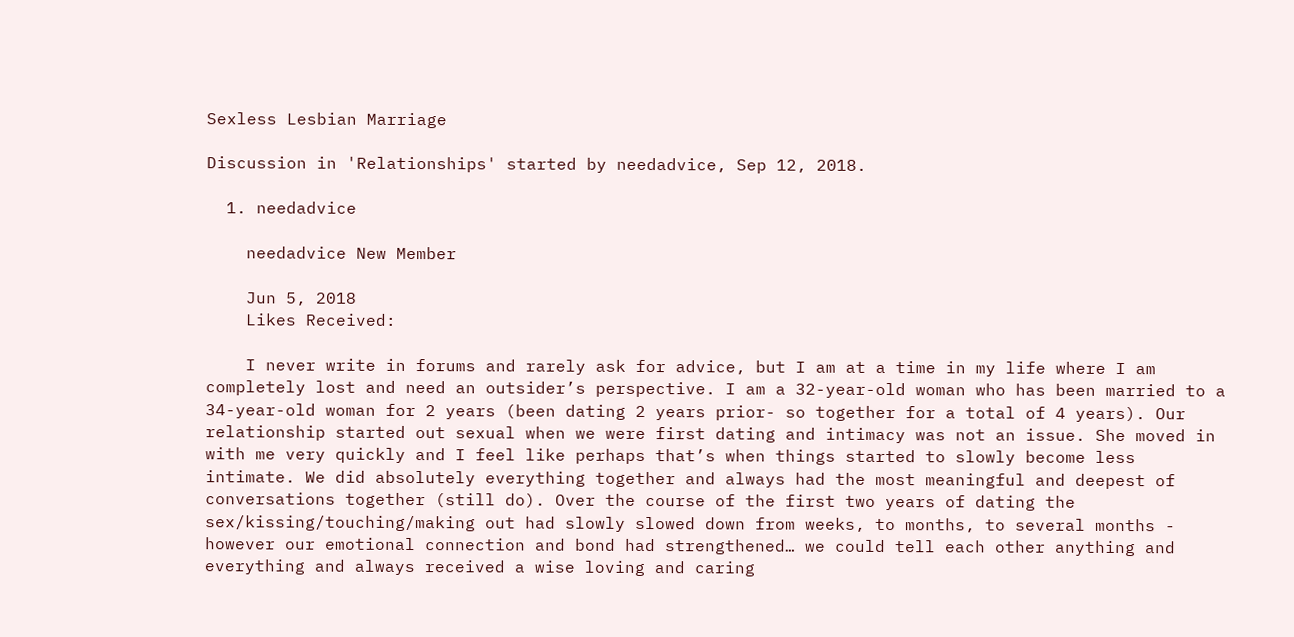Sexless Lesbian Marriage

Discussion in 'Relationships' started by needadvice, Sep 12, 2018.

  1. needadvice

    needadvice New Member

    Jun 5, 2018
    Likes Received:

    I never write in forums and rarely ask for advice, but I am at a time in my life where I am completely lost and need an outsider’s perspective. I am a 32-year-old woman who has been married to a 34-year-old woman for 2 years (been dating 2 years prior- so together for a total of 4 years). Our relationship started out sexual when we were first dating and intimacy was not an issue. She moved in with me very quickly and I feel like perhaps that’s when things started to slowly become less intimate. We did absolutely everything together and always had the most meaningful and deepest of conversations together (still do). Over the course of the first two years of dating the sex/kissing/touching/making out had slowly slowed down from weeks, to months, to several months - however our emotional connection and bond had strengthened… we could tell each other anything and everything and always received a wise loving and caring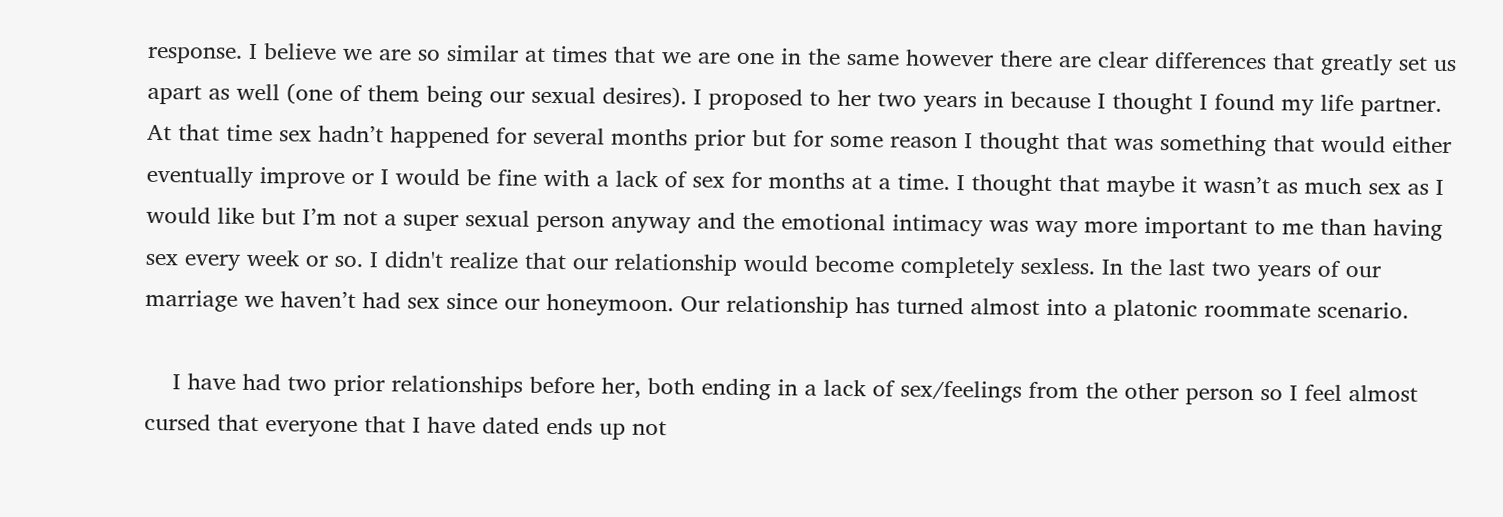response. I believe we are so similar at times that we are one in the same however there are clear differences that greatly set us apart as well (one of them being our sexual desires). I proposed to her two years in because I thought I found my life partner. At that time sex hadn’t happened for several months prior but for some reason I thought that was something that would either eventually improve or I would be fine with a lack of sex for months at a time. I thought that maybe it wasn’t as much sex as I would like but I’m not a super sexual person anyway and the emotional intimacy was way more important to me than having sex every week or so. I didn't realize that our relationship would become completely sexless. In the last two years of our marriage we haven’t had sex since our honeymoon. Our relationship has turned almost into a platonic roommate scenario.

    I have had two prior relationships before her, both ending in a lack of sex/feelings from the other person so I feel almost cursed that everyone that I have dated ends up not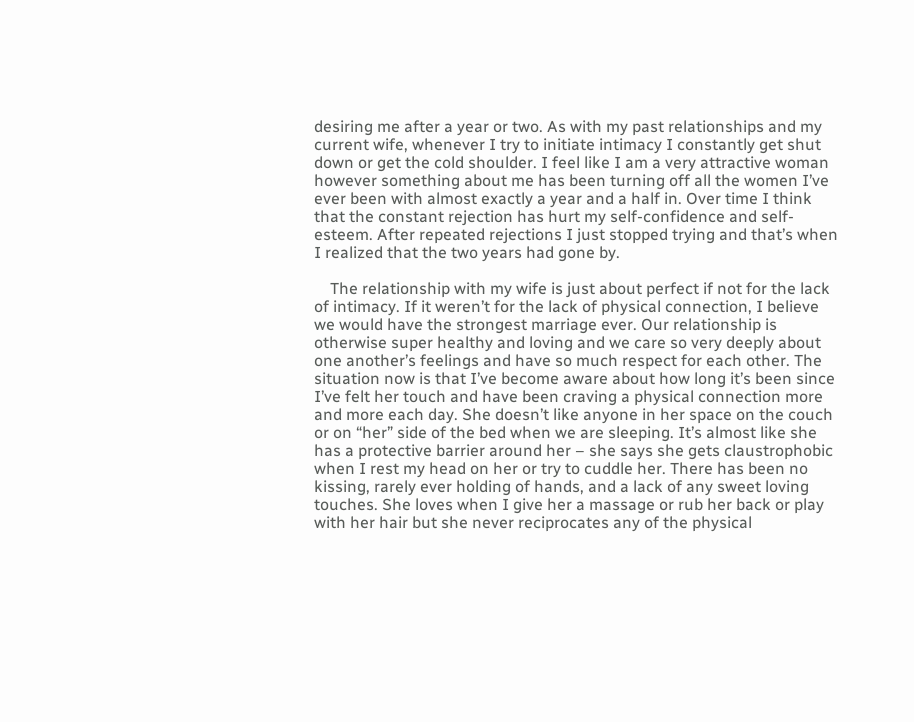desiring me after a year or two. As with my past relationships and my current wife, whenever I try to initiate intimacy I constantly get shut down or get the cold shoulder. I feel like I am a very attractive woman however something about me has been turning off all the women I’ve ever been with almost exactly a year and a half in. Over time I think that the constant rejection has hurt my self-confidence and self-esteem. After repeated rejections I just stopped trying and that’s when I realized that the two years had gone by.

    The relationship with my wife is just about perfect if not for the lack of intimacy. If it weren’t for the lack of physical connection, I believe we would have the strongest marriage ever. Our relationship is otherwise super healthy and loving and we care so very deeply about one another’s feelings and have so much respect for each other. The situation now is that I’ve become aware about how long it’s been since I’ve felt her touch and have been craving a physical connection more and more each day. She doesn’t like anyone in her space on the couch or on “her” side of the bed when we are sleeping. It’s almost like she has a protective barrier around her – she says she gets claustrophobic when I rest my head on her or try to cuddle her. There has been no kissing, rarely ever holding of hands, and a lack of any sweet loving touches. She loves when I give her a massage or rub her back or play with her hair but she never reciprocates any of the physical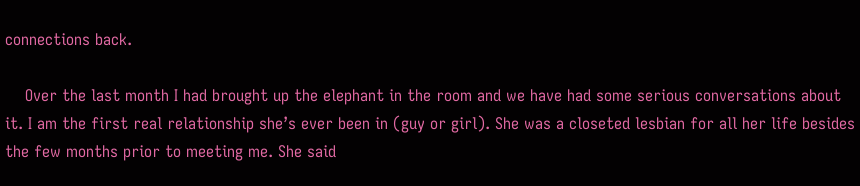connections back.

    Over the last month I had brought up the elephant in the room and we have had some serious conversations about it. I am the first real relationship she’s ever been in (guy or girl). She was a closeted lesbian for all her life besides the few months prior to meeting me. She said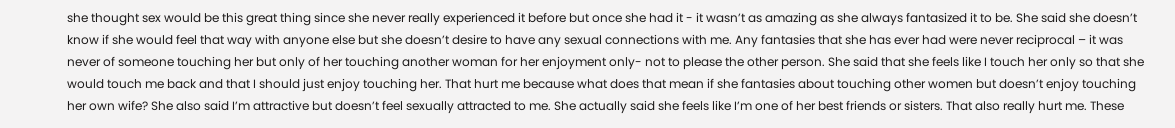she thought sex would be this great thing since she never really experienced it before but once she had it - it wasn’t as amazing as she always fantasized it to be. She said she doesn’t know if she would feel that way with anyone else but she doesn’t desire to have any sexual connections with me. Any fantasies that she has ever had were never reciprocal – it was never of someone touching her but only of her touching another woman for her enjoyment only- not to please the other person. She said that she feels like I touch her only so that she would touch me back and that I should just enjoy touching her. That hurt me because what does that mean if she fantasies about touching other women but doesn’t enjoy touching her own wife? She also said I’m attractive but doesn’t feel sexually attracted to me. She actually said she feels like I’m one of her best friends or sisters. That also really hurt me. These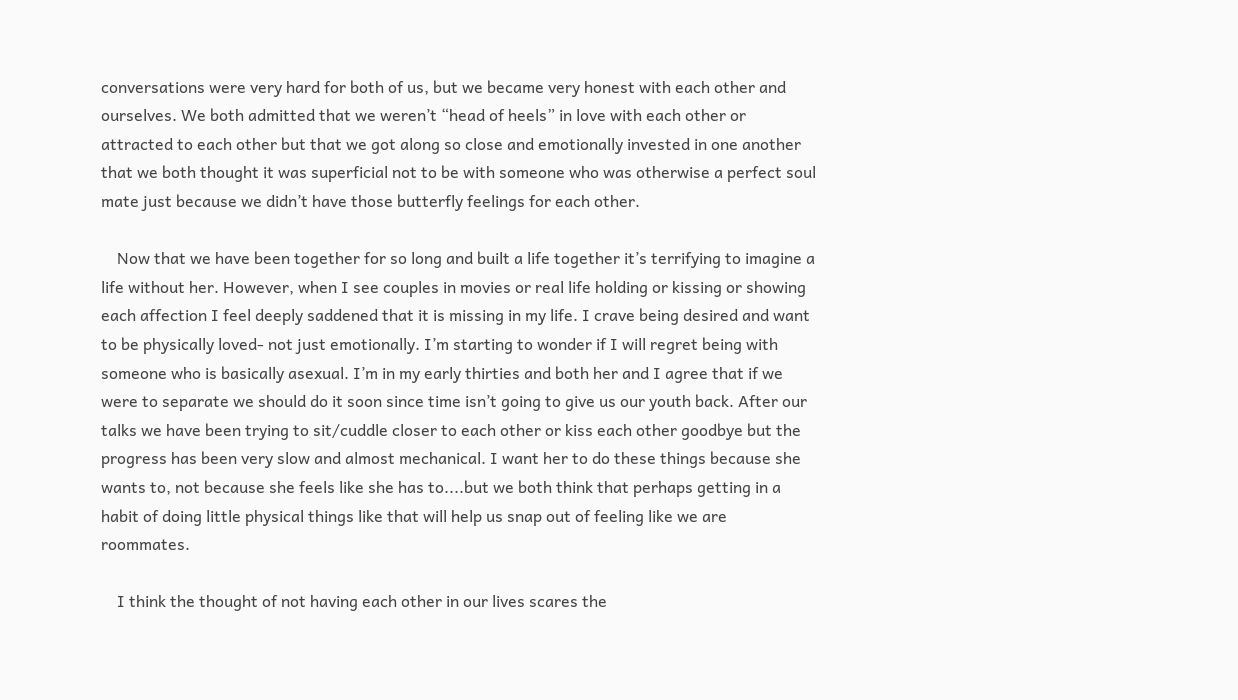conversations were very hard for both of us, but we became very honest with each other and ourselves. We both admitted that we weren’t “head of heels” in love with each other or attracted to each other but that we got along so close and emotionally invested in one another that we both thought it was superficial not to be with someone who was otherwise a perfect soul mate just because we didn’t have those butterfly feelings for each other.

    Now that we have been together for so long and built a life together it’s terrifying to imagine a life without her. However, when I see couples in movies or real life holding or kissing or showing each affection I feel deeply saddened that it is missing in my life. I crave being desired and want to be physically loved- not just emotionally. I’m starting to wonder if I will regret being with someone who is basically asexual. I’m in my early thirties and both her and I agree that if we were to separate we should do it soon since time isn’t going to give us our youth back. After our talks we have been trying to sit/cuddle closer to each other or kiss each other goodbye but the progress has been very slow and almost mechanical. I want her to do these things because she wants to, not because she feels like she has to....but we both think that perhaps getting in a habit of doing little physical things like that will help us snap out of feeling like we are roommates.

    I think the thought of not having each other in our lives scares the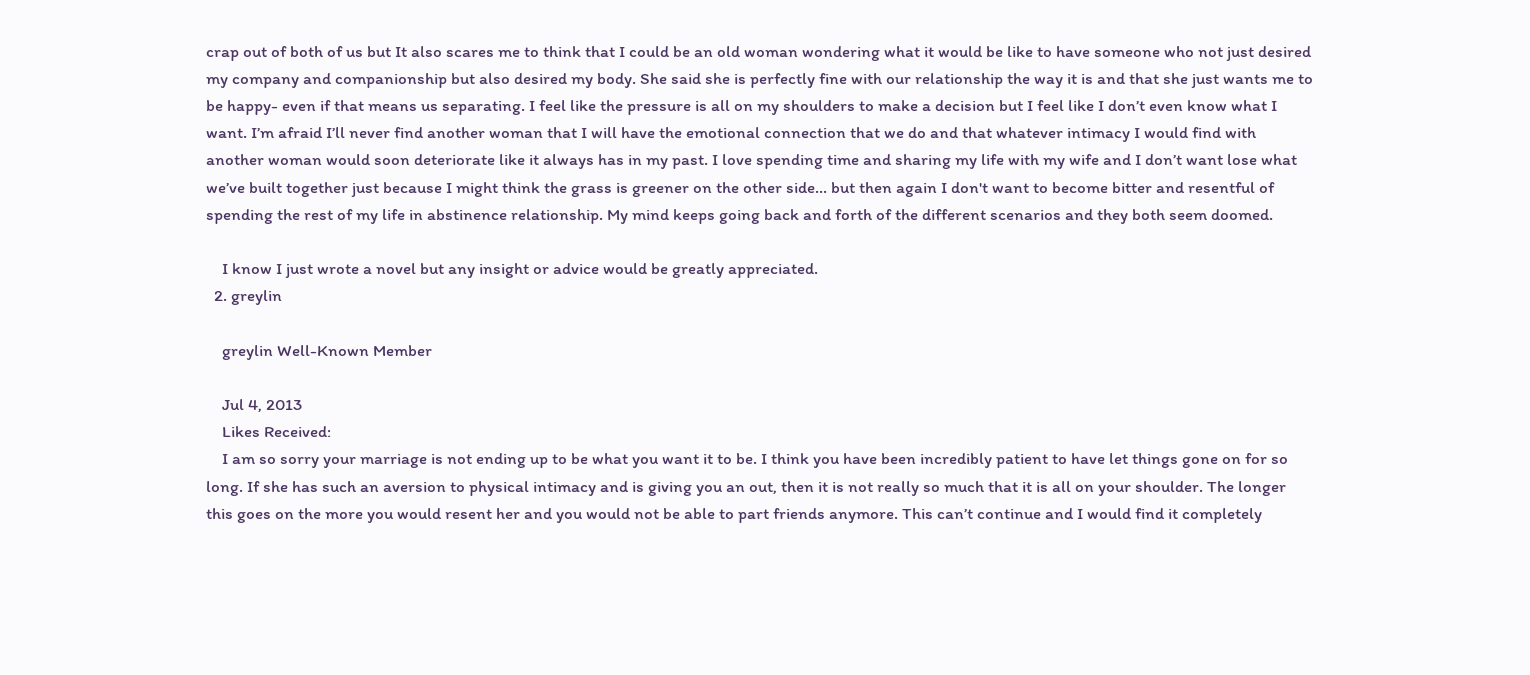crap out of both of us but It also scares me to think that I could be an old woman wondering what it would be like to have someone who not just desired my company and companionship but also desired my body. She said she is perfectly fine with our relationship the way it is and that she just wants me to be happy- even if that means us separating. I feel like the pressure is all on my shoulders to make a decision but I feel like I don’t even know what I want. I’m afraid I’ll never find another woman that I will have the emotional connection that we do and that whatever intimacy I would find with another woman would soon deteriorate like it always has in my past. I love spending time and sharing my life with my wife and I don’t want lose what we’ve built together just because I might think the grass is greener on the other side... but then again I don't want to become bitter and resentful of spending the rest of my life in abstinence relationship. My mind keeps going back and forth of the different scenarios and they both seem doomed.

    I know I just wrote a novel but any insight or advice would be greatly appreciated.
  2. greylin

    greylin Well-Known Member

    Jul 4, 2013
    Likes Received:
    I am so sorry your marriage is not ending up to be what you want it to be. I think you have been incredibly patient to have let things gone on for so long. If she has such an aversion to physical intimacy and is giving you an out, then it is not really so much that it is all on your shoulder. The longer this goes on the more you would resent her and you would not be able to part friends anymore. This can’t continue and I would find it completely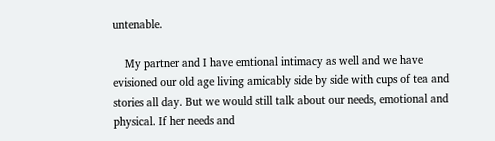untenable.

    My partner and I have emtional intimacy as well and we have evisioned our old age living amicably side by side with cups of tea and stories all day. But we would still talk about our needs, emotional and physical. If her needs and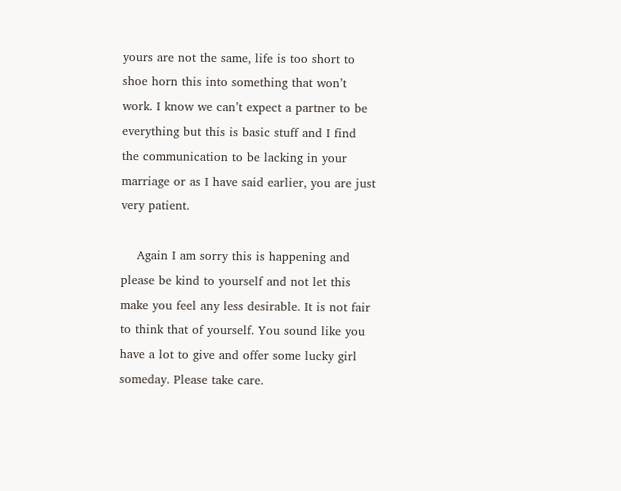yours are not the same, life is too short to shoe horn this into something that won’t work. I know we can’t expect a partner to be everything but this is basic stuff and I find the communication to be lacking in your marriage or as I have said earlier, you are just very patient.

    Again I am sorry this is happening and please be kind to yourself and not let this make you feel any less desirable. It is not fair to think that of yourself. You sound like you have a lot to give and offer some lucky girl someday. Please take care.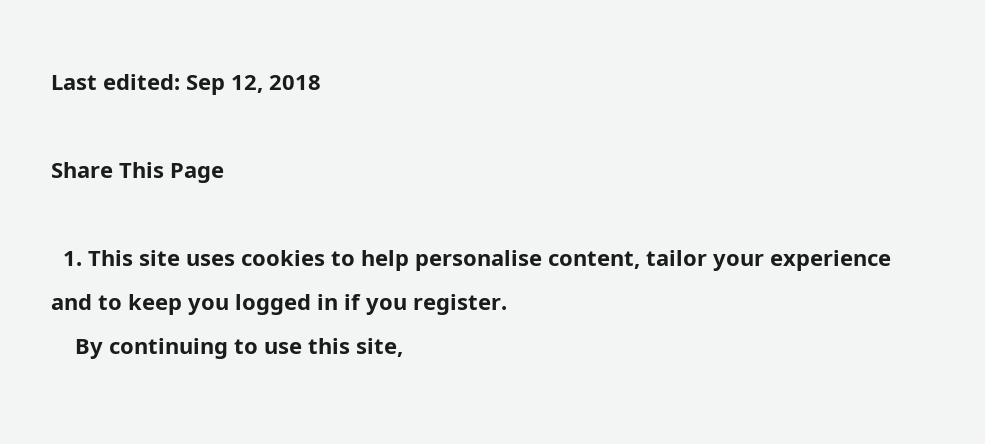Last edited: Sep 12, 2018

Share This Page

  1. This site uses cookies to help personalise content, tailor your experience and to keep you logged in if you register.
    By continuing to use this site,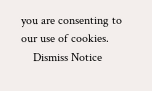you are consenting to our use of cookies.
    Dismiss Notice